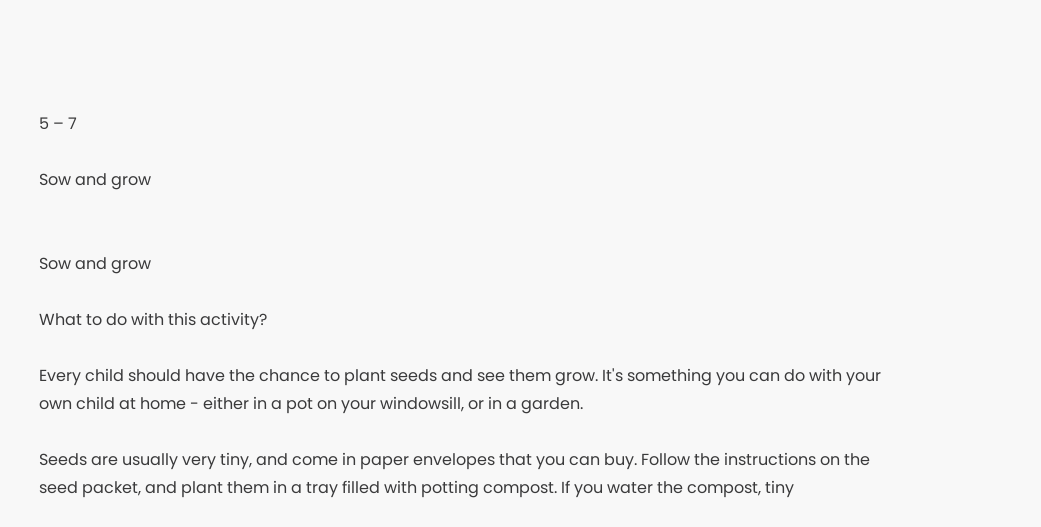5 – 7

Sow and grow


Sow and grow

What to do with this activity?

Every child should have the chance to plant seeds and see them grow. It's something you can do with your own child at home - either in a pot on your windowsill, or in a garden.

Seeds are usually very tiny, and come in paper envelopes that you can buy. Follow the instructions on the seed packet, and plant them in a tray filled with potting compost. If you water the compost, tiny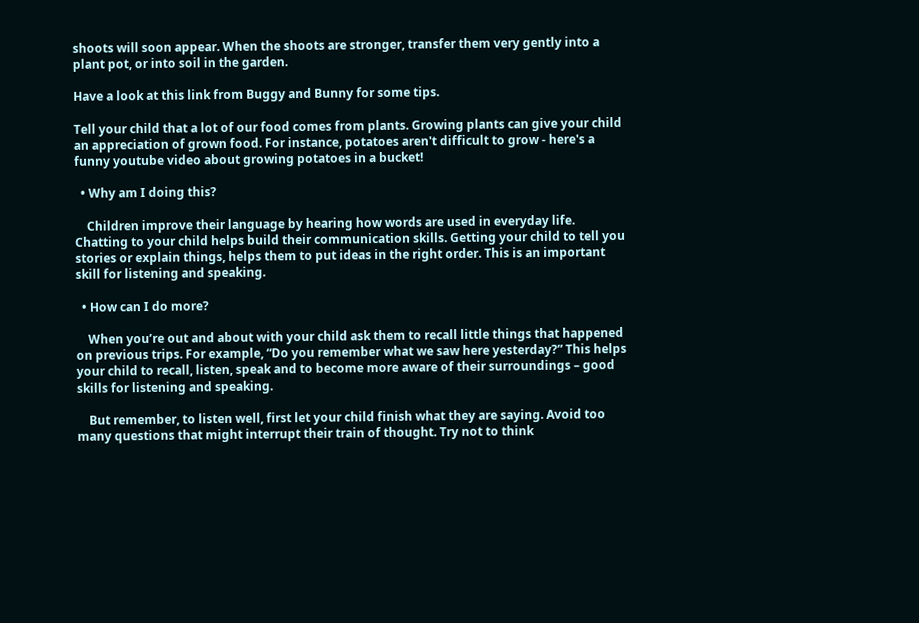shoots will soon appear. When the shoots are stronger, transfer them very gently into a plant pot, or into soil in the garden.

Have a look at this link from Buggy and Bunny for some tips.

Tell your child that a lot of our food comes from plants. Growing plants can give your child an appreciation of grown food. For instance, potatoes aren't difficult to grow - here's a funny youtube video about growing potatoes in a bucket!

  • Why am I doing this?

    Children improve their language by hearing how words are used in everyday life. Chatting to your child helps build their communication skills. Getting your child to tell you stories or explain things, helps them to put ideas in the right order. This is an important skill for listening and speaking.

  • How can I do more?

    When you’re out and about with your child ask them to recall little things that happened on previous trips. For example, “Do you remember what we saw here yesterday?” This helps your child to recall, listen, speak and to become more aware of their surroundings – good skills for listening and speaking.

    But remember, to listen well, first let your child finish what they are saying. Avoid too many questions that might interrupt their train of thought. Try not to think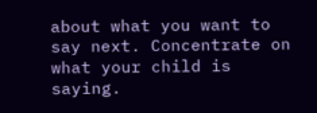about what you want to say next. Concentrate on what your child is saying.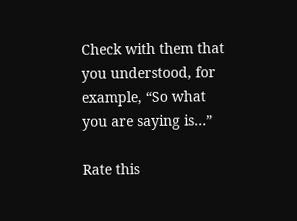Check with them that you understood, for example, “So what you are saying is…”

Rate this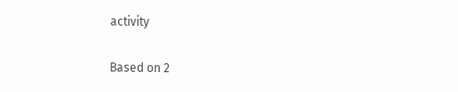activity

Based on 2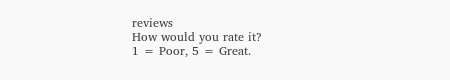reviews
How would you rate it?
1 = Poor, 5 = Great.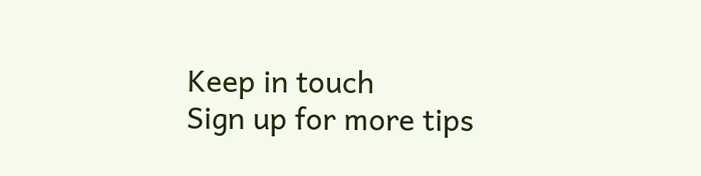Keep in touch
Sign up for more tips